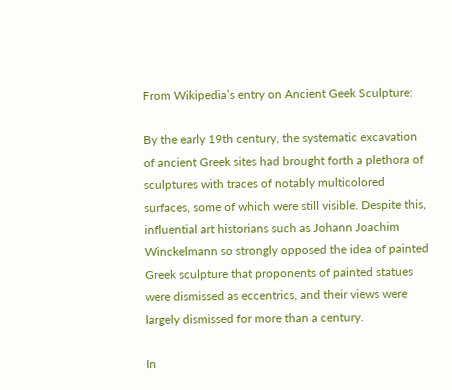From Wikipedia’s entry on Ancient Geek Sculpture:

By the early 19th century, the systematic excavation of ancient Greek sites had brought forth a plethora of sculptures with traces of notably multicolored surfaces, some of which were still visible. Despite this, influential art historians such as Johann Joachim Winckelmann so strongly opposed the idea of painted Greek sculpture that proponents of painted statues were dismissed as eccentrics, and their views were largely dismissed for more than a century.

In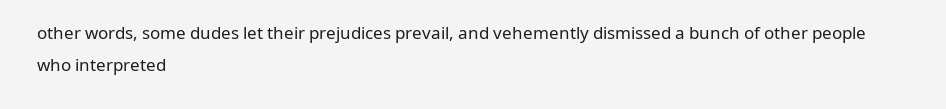other words, some dudes let their prejudices prevail, and vehemently dismissed a bunch of other people who interpreted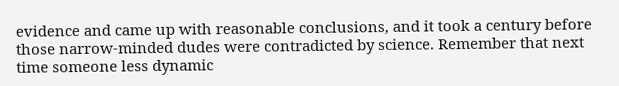evidence and came up with reasonable conclusions, and it took a century before those narrow-minded dudes were contradicted by science. Remember that next time someone less dynamic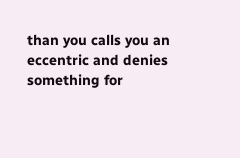than you calls you an eccentric and denies something for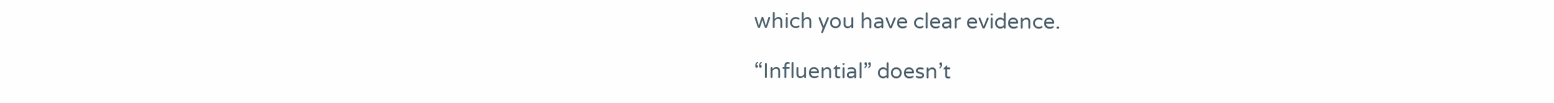which you have clear evidence.

“Influential” doesn’t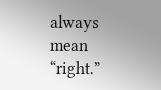always mean “right.”